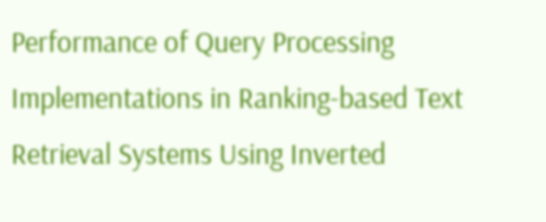Performance of Query Processing Implementations in Ranking-based Text Retrieval Systems Using Inverted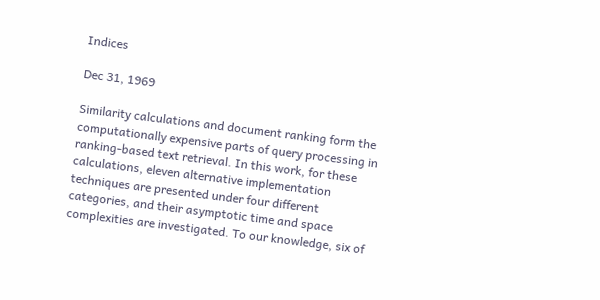Indices

Dec 31, 1969

Similarity calculations and document ranking form the computationally expensive parts of query processing in ranking-based text retrieval. In this work, for these calculations, eleven alternative implementation techniques are presented under four different categories, and their asymptotic time and space complexities are investigated. To our knowledge, six of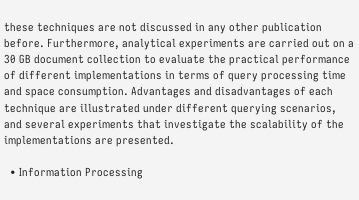these techniques are not discussed in any other publication before. Furthermore, analytical experiments are carried out on a 30 GB document collection to evaluate the practical performance of different implementations in terms of query processing time and space consumption. Advantages and disadvantages of each technique are illustrated under different querying scenarios, and several experiments that investigate the scalability of the implementations are presented.

  • Information Processing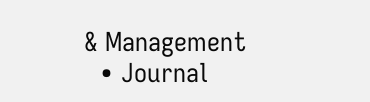& Management
  • Journal